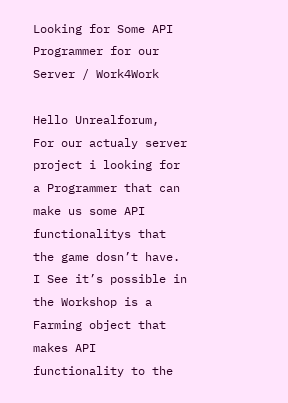Looking for Some API Programmer for our Server / Work4Work

Hello Unrealforum,
For our actualy server project i looking for a Programmer that can make us some API functionalitys that the game dosn’t have.
I See it’s possible in the Workshop is a Farming object that makes API functionality to the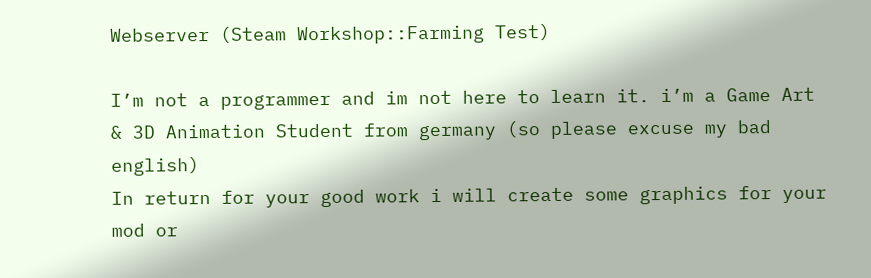Webserver (Steam Workshop::Farming Test)

I’m not a programmer and im not here to learn it. i’m a Game Art & 3D Animation Student from germany (so please excuse my bad english)
In return for your good work i will create some graphics for your mod or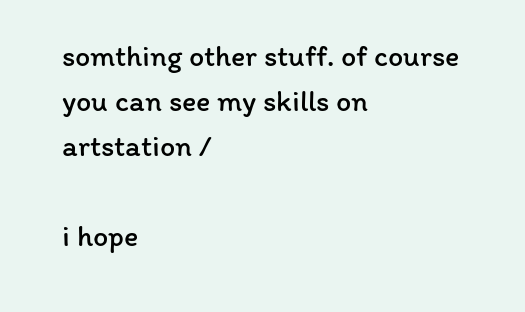somthing other stuff. of course you can see my skills on artstation /

i hope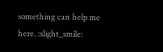something can help me here. :slight_smile: